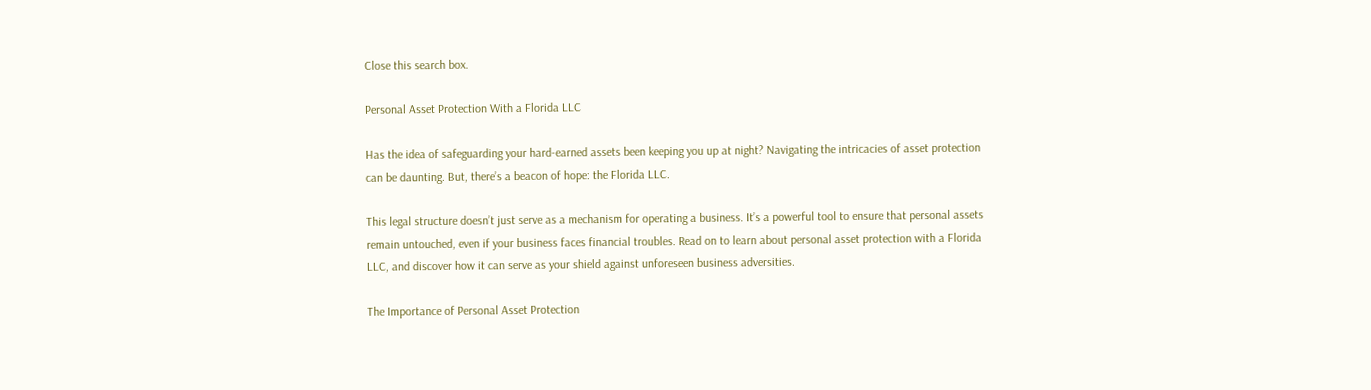Close this search box.

Personal Asset Protection With a Florida LLC

Has the idea of safeguarding your hard-earned assets been keeping you up at night? Navigating the intricacies of asset protection can be daunting. But, there’s a beacon of hope: the Florida LLC.

This legal structure doesn’t just serve as a mechanism for operating a business. It’s a powerful tool to ensure that personal assets remain untouched, even if your business faces financial troubles. Read on to learn about personal asset protection with a Florida LLC, and discover how it can serve as your shield against unforeseen business adversities.

The Importance of Personal Asset Protection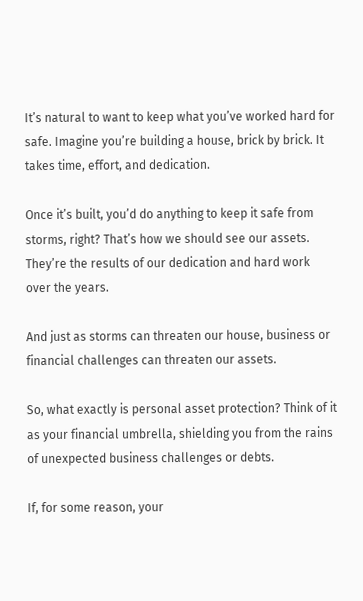It’s natural to want to keep what you’ve worked hard for safe. Imagine you’re building a house, brick by brick. It takes time, effort, and dedication.

Once it’s built, you’d do anything to keep it safe from storms, right? That’s how we should see our assets. They’re the results of our dedication and hard work over the years.

And just as storms can threaten our house, business or financial challenges can threaten our assets.

So, what exactly is personal asset protection? Think of it as your financial umbrella, shielding you from the rains of unexpected business challenges or debts.

If, for some reason, your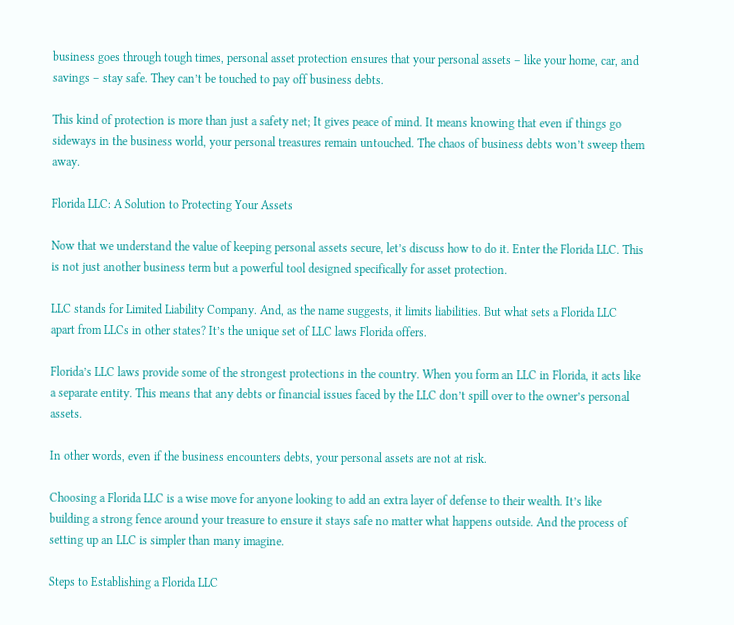business goes through tough times, personal asset protection ensures that your personal assets – like your home, car, and savings – stay safe. They can’t be touched to pay off business debts.

This kind of protection is more than just a safety net; It gives peace of mind. It means knowing that even if things go sideways in the business world, your personal treasures remain untouched. The chaos of business debts won’t sweep them away.

Florida LLC: A Solution to Protecting Your Assets

Now that we understand the value of keeping personal assets secure, let’s discuss how to do it. Enter the Florida LLC. This is not just another business term but a powerful tool designed specifically for asset protection.

LLC stands for Limited Liability Company. And, as the name suggests, it limits liabilities. But what sets a Florida LLC apart from LLCs in other states? It’s the unique set of LLC laws Florida offers.

Florida’s LLC laws provide some of the strongest protections in the country. When you form an LLC in Florida, it acts like a separate entity. This means that any debts or financial issues faced by the LLC don’t spill over to the owner’s personal assets.

In other words, even if the business encounters debts, your personal assets are not at risk.

Choosing a Florida LLC is a wise move for anyone looking to add an extra layer of defense to their wealth. It’s like building a strong fence around your treasure to ensure it stays safe no matter what happens outside. And the process of setting up an LLC is simpler than many imagine.

Steps to Establishing a Florida LLC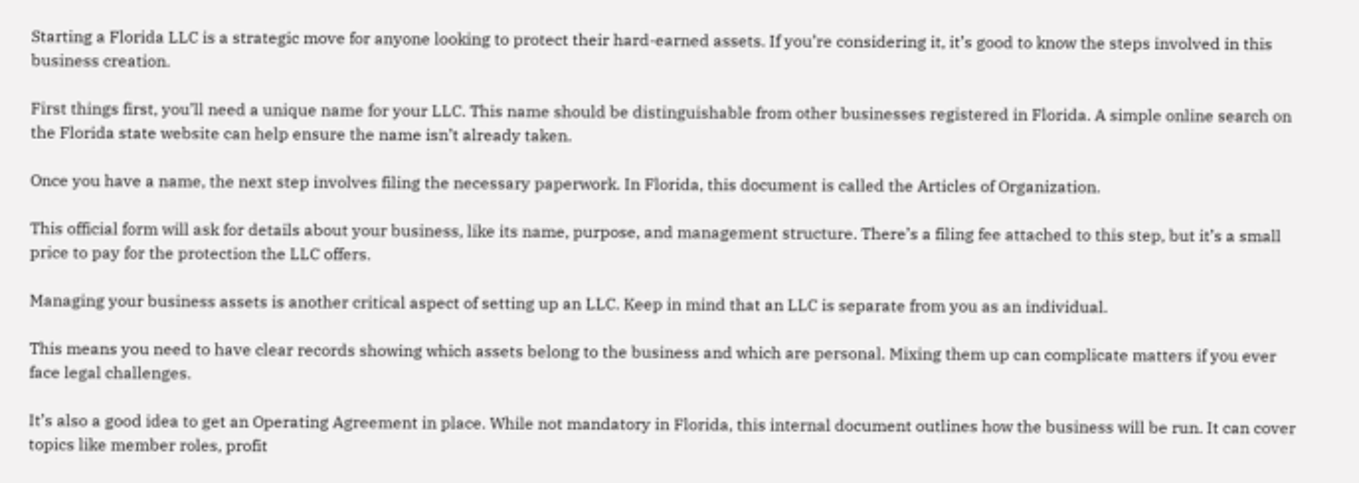Starting a Florida LLC is a strategic move for anyone looking to protect their hard-earned assets. If you’re considering it, it’s good to know the steps involved in this business creation.

First things first, you’ll need a unique name for your LLC. This name should be distinguishable from other businesses registered in Florida. A simple online search on the Florida state website can help ensure the name isn’t already taken.

Once you have a name, the next step involves filing the necessary paperwork. In Florida, this document is called the Articles of Organization.

This official form will ask for details about your business, like its name, purpose, and management structure. There’s a filing fee attached to this step, but it’s a small price to pay for the protection the LLC offers.

Managing your business assets is another critical aspect of setting up an LLC. Keep in mind that an LLC is separate from you as an individual.

This means you need to have clear records showing which assets belong to the business and which are personal. Mixing them up can complicate matters if you ever face legal challenges.

It’s also a good idea to get an Operating Agreement in place. While not mandatory in Florida, this internal document outlines how the business will be run. It can cover topics like member roles, profit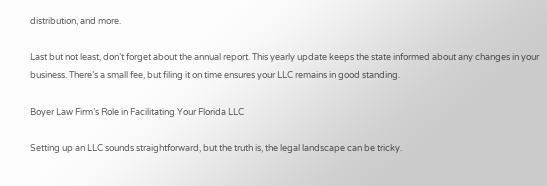distribution, and more.

Last but not least, don’t forget about the annual report. This yearly update keeps the state informed about any changes in your business. There’s a small fee, but filing it on time ensures your LLC remains in good standing.

Boyer Law Firm’s Role in Facilitating Your Florida LLC

Setting up an LLC sounds straightforward, but the truth is, the legal landscape can be tricky.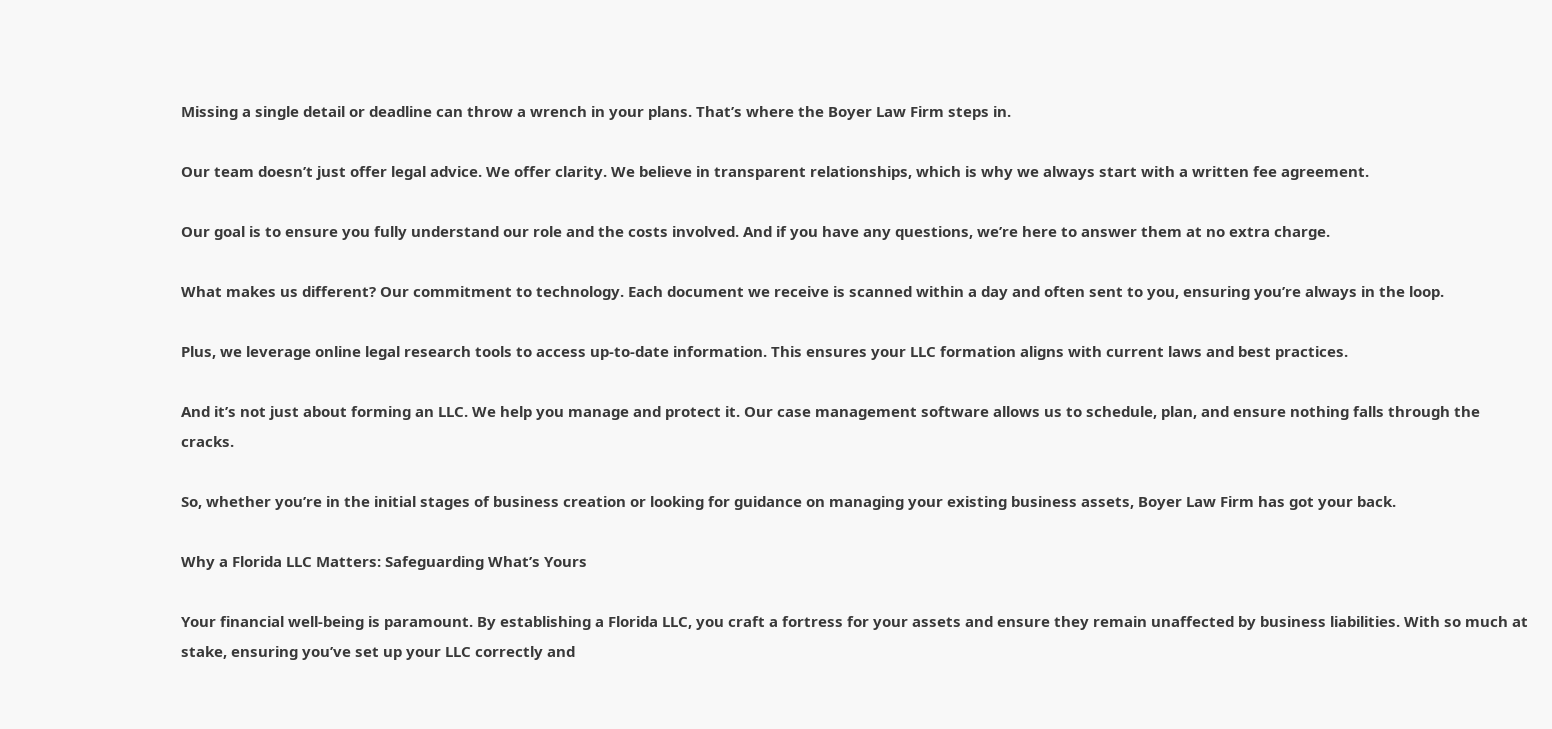Missing a single detail or deadline can throw a wrench in your plans. That’s where the Boyer Law Firm steps in.

Our team doesn’t just offer legal advice. We offer clarity. We believe in transparent relationships, which is why we always start with a written fee agreement.

Our goal is to ensure you fully understand our role and the costs involved. And if you have any questions, we’re here to answer them at no extra charge.

What makes us different? Our commitment to technology. Each document we receive is scanned within a day and often sent to you, ensuring you’re always in the loop.

Plus, we leverage online legal research tools to access up-to-date information. This ensures your LLC formation aligns with current laws and best practices.

And it’s not just about forming an LLC. We help you manage and protect it. Our case management software allows us to schedule, plan, and ensure nothing falls through the cracks.

So, whether you’re in the initial stages of business creation or looking for guidance on managing your existing business assets, Boyer Law Firm has got your back.

Why a Florida LLC Matters: Safeguarding What’s Yours

Your financial well-being is paramount. By establishing a Florida LLC, you craft a fortress for your assets and ensure they remain unaffected by business liabilities. With so much at stake, ensuring you’ve set up your LLC correctly and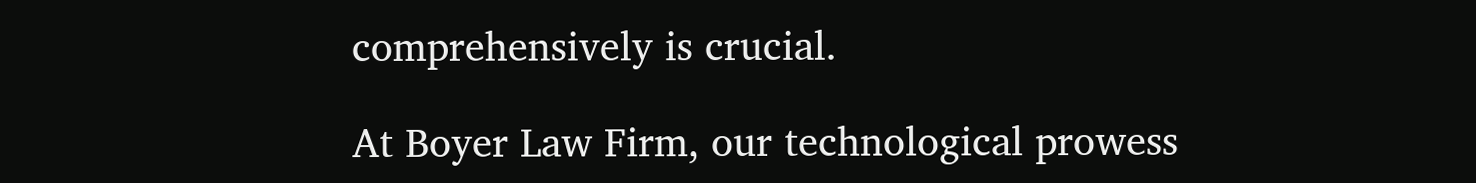comprehensively is crucial.

At Boyer Law Firm, our technological prowess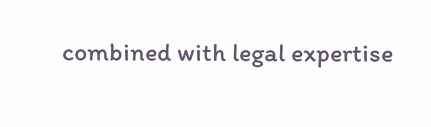combined with legal expertise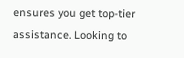ensures you get top-tier assistance. Looking to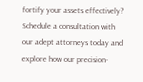fortify your assets effectively? Schedule a consultation with our adept attorneys today and explore how our precision-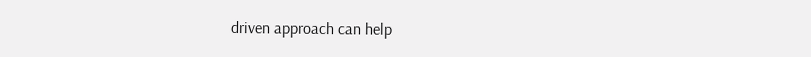driven approach can help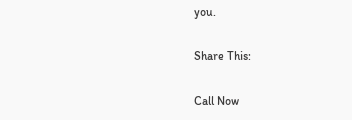you.

Share This:

Call Now